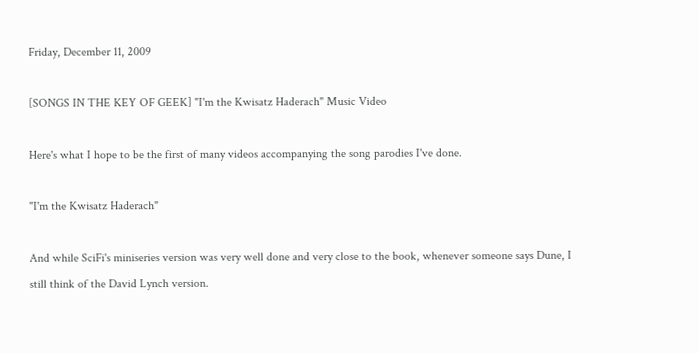Friday, December 11, 2009

[SONGS IN THE KEY OF GEEK] "I'm the Kwisatz Haderach" Music Video

Here's what I hope to be the first of many videos accompanying the song parodies I've done.

"I'm the Kwisatz Haderach"

And while SciFi's miniseries version was very well done and very close to the book, whenever someone says Dune, I still think of the David Lynch version.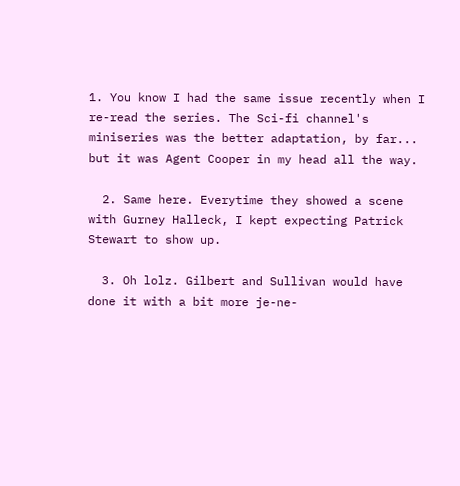1. You know I had the same issue recently when I re-read the series. The Sci-fi channel's miniseries was the better adaptation, by far... but it was Agent Cooper in my head all the way.

  2. Same here. Everytime they showed a scene with Gurney Halleck, I kept expecting Patrick Stewart to show up.

  3. Oh lolz. Gilbert and Sullivan would have done it with a bit more je-ne-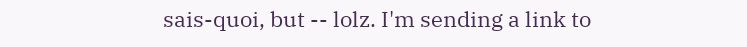sais-quoi, but -- lolz. I'm sending a link to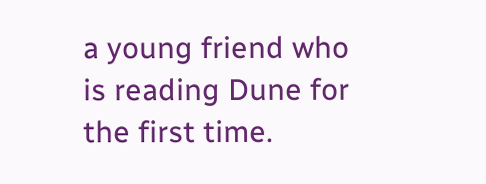a young friend who is reading Dune for the first time.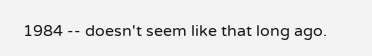1984 -- doesn't seem like that long ago.